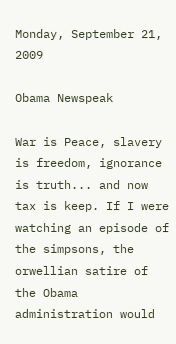Monday, September 21, 2009

Obama Newspeak

War is Peace, slavery is freedom, ignorance is truth... and now tax is keep. If I were watching an episode of the simpsons, the orwellian satire of the Obama administration would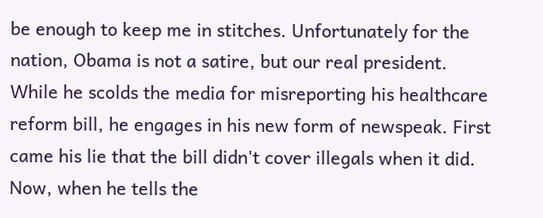be enough to keep me in stitches. Unfortunately for the nation, Obama is not a satire, but our real president. While he scolds the media for misreporting his healthcare reform bill, he engages in his new form of newspeak. First came his lie that the bill didn't cover illegals when it did. Now, when he tells the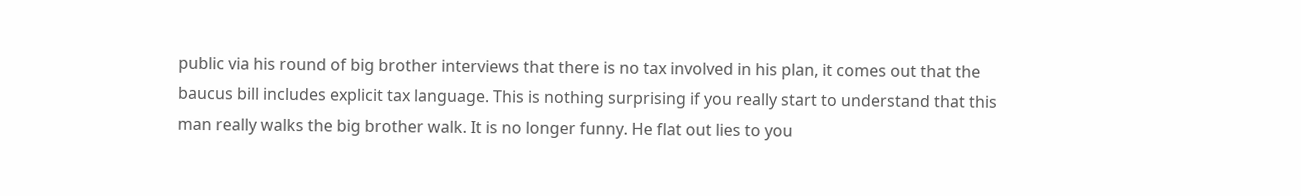public via his round of big brother interviews that there is no tax involved in his plan, it comes out that the baucus bill includes explicit tax language. This is nothing surprising if you really start to understand that this man really walks the big brother walk. It is no longer funny. He flat out lies to you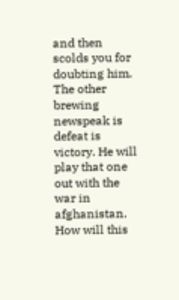and then scolds you for doubting him. The other brewing newspeak is defeat is victory. He will play that one out with the war in afghanistan. How will this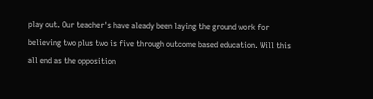play out. Our teacher's have aleady been laying the ground work for believing two plus two is five through outcome based education. Will this all end as the opposition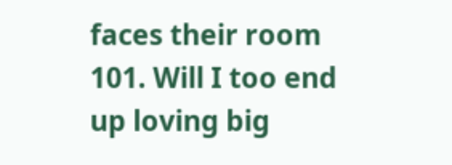faces their room 101. Will I too end up loving big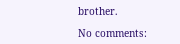brother.

No comments: